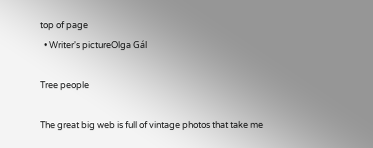top of page
  • Writer's pictureOlga Gál

Tree people

The great big web is full of vintage photos that take me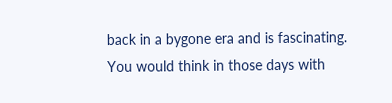back in a bygone era and is fascinating. You would think in those days with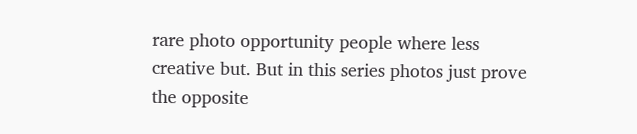rare photo opportunity people where less creative but. But in this series photos just prove the opposite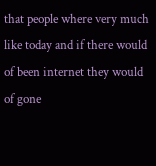that people where very much like today and if there would of been internet they would of gone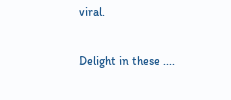viral.

Delight in these ....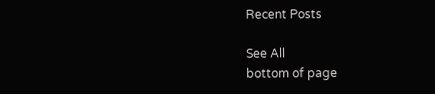Recent Posts

See All
bottom of page